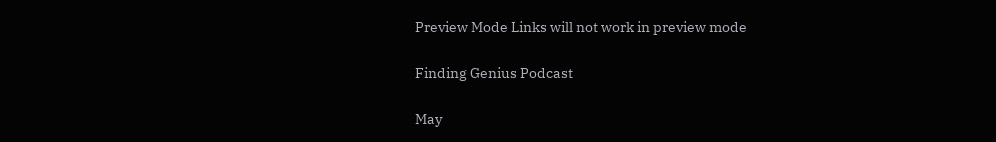Preview Mode Links will not work in preview mode

Finding Genius Podcast

May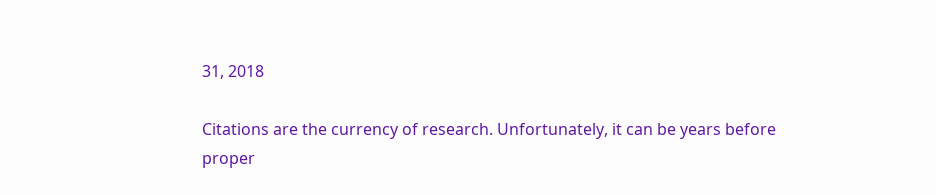31, 2018

Citations are the currency of research. Unfortunately, it can be years before proper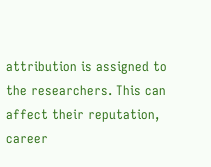attribution is assigned to the researchers. This can affect their reputation, career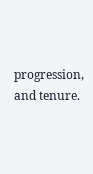progression, and tenure.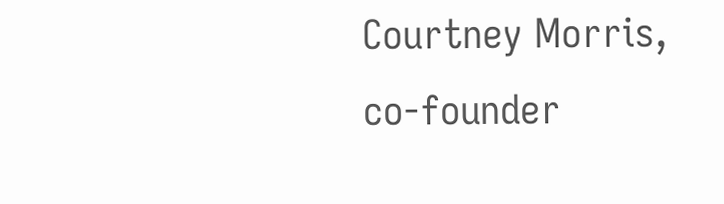Courtney Morris, co-founder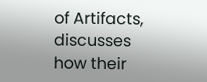of Artifacts, discusses how their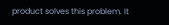product solves this problem. It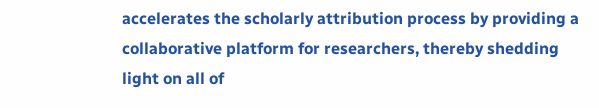accelerates the scholarly attribution process by providing a collaborative platform for researchers, thereby shedding light on all of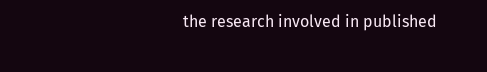the research involved in published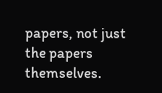papers, not just the papers themselves.